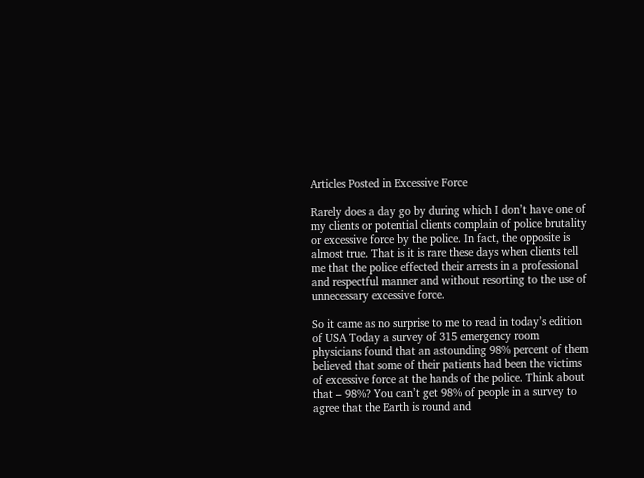Articles Posted in Excessive Force

Rarely does a day go by during which I don’t have one of my clients or potential clients complain of police brutality or excessive force by the police. In fact, the opposite is almost true. That is it is rare these days when clients tell me that the police effected their arrests in a professional and respectful manner and without resorting to the use of unnecessary excessive force.

So it came as no surprise to me to read in today’s edition of USA Today a survey of 315 emergency room physicians found that an astounding 98% percent of them believed that some of their patients had been the victims of excessive force at the hands of the police. Think about that – 98%? You can’t get 98% of people in a survey to agree that the Earth is round and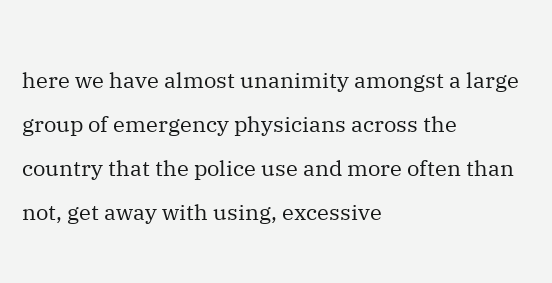here we have almost unanimity amongst a large group of emergency physicians across the country that the police use and more often than not, get away with using, excessive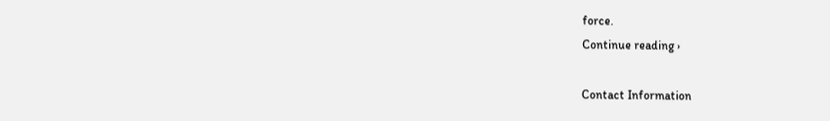force.
Continue reading ›

Contact Information